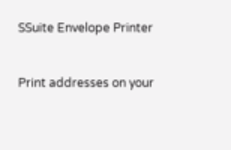SSuite Envelope Printer


Print addresses on your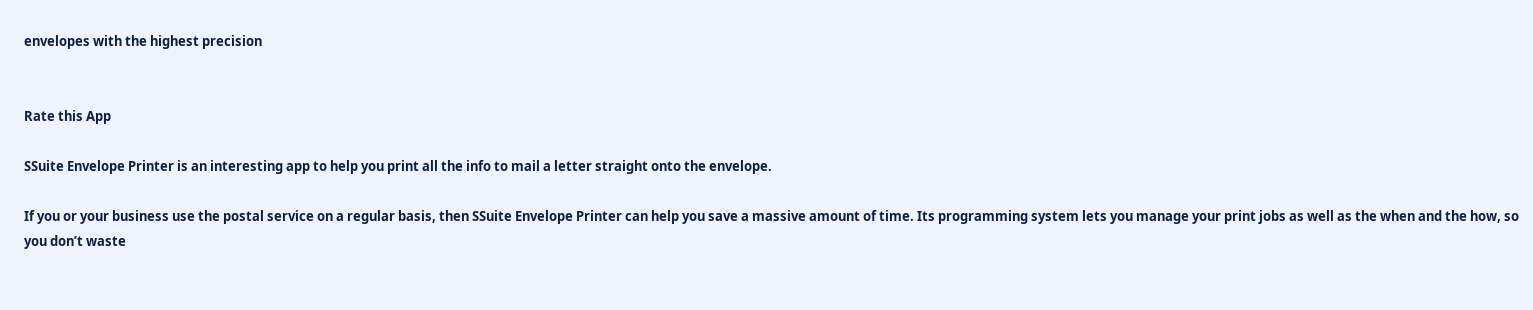envelopes with the highest precision


Rate this App

SSuite Envelope Printer is an interesting app to help you print all the info to mail a letter straight onto the envelope.

If you or your business use the postal service on a regular basis, then SSuite Envelope Printer can help you save a massive amount of time. Its programming system lets you manage your print jobs as well as the when and the how, so you don’t waste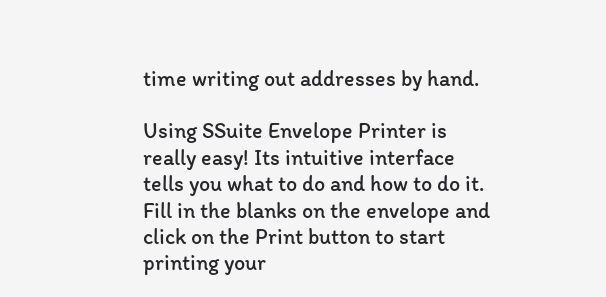time writing out addresses by hand.

Using SSuite Envelope Printer is really easy! Its intuitive interface tells you what to do and how to do it. Fill in the blanks on the envelope and click on the Print button to start printing your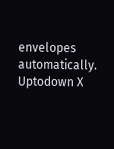envelopes automatically.
Uptodown X